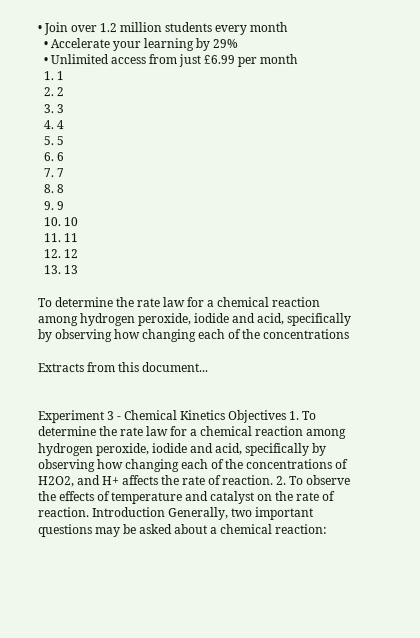• Join over 1.2 million students every month
  • Accelerate your learning by 29%
  • Unlimited access from just £6.99 per month
  1. 1
  2. 2
  3. 3
  4. 4
  5. 5
  6. 6
  7. 7
  8. 8
  9. 9
  10. 10
  11. 11
  12. 12
  13. 13

To determine the rate law for a chemical reaction among hydrogen peroxide, iodide and acid, specifically by observing how changing each of the concentrations

Extracts from this document...


Experiment 3 - Chemical Kinetics Objectives 1. To determine the rate law for a chemical reaction among hydrogen peroxide, iodide and acid, specifically by observing how changing each of the concentrations of H2O2, and H+ affects the rate of reaction. 2. To observe the effects of temperature and catalyst on the rate of reaction. Introduction Generally, two important questions may be asked about a chemical reaction: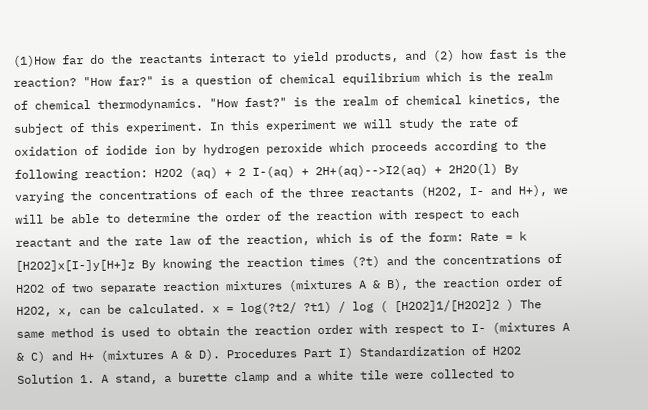(1)How far do the reactants interact to yield products, and (2) how fast is the reaction? "How far?" is a question of chemical equilibrium which is the realm of chemical thermodynamics. "How fast?" is the realm of chemical kinetics, the subject of this experiment. In this experiment we will study the rate of oxidation of iodide ion by hydrogen peroxide which proceeds according to the following reaction: H2O2 (aq) + 2 I-(aq) + 2H+(aq)-->I2(aq) + 2H2O(l) By varying the concentrations of each of the three reactants (H2O2, I- and H+), we will be able to determine the order of the reaction with respect to each reactant and the rate law of the reaction, which is of the form: Rate = k [H2O2]x[I-]y[H+]z By knowing the reaction times (?t) and the concentrations of H2O2 of two separate reaction mixtures (mixtures A & B), the reaction order of H2O2, x, can be calculated. x = log(?t2/ ?t1) / log ( [H2O2]1/[H2O2]2 ) The same method is used to obtain the reaction order with respect to I- (mixtures A & C) and H+ (mixtures A & D). Procedures Part I) Standardization of H2O2 Solution 1. A stand, a burette clamp and a white tile were collected to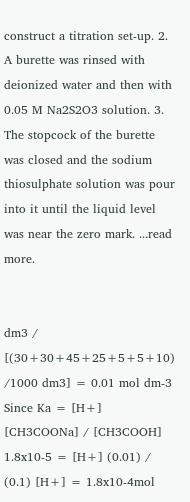construct a titration set-up. 2. A burette was rinsed with deionized water and then with 0.05 M Na2S2O3 solution. 3. The stopcock of the burette was closed and the sodium thiosulphate solution was pour into it until the liquid level was near the zero mark. ...read more.


dm3 / [(30+30+45+25+5+5+10) /1000 dm3] = 0.01 mol dm-3 Since Ka = [H+] [CH3COONa] / [CH3COOH] 1.8x10-5 = [H+] (0.01) / (0.1) [H+] = 1.8x10-4mol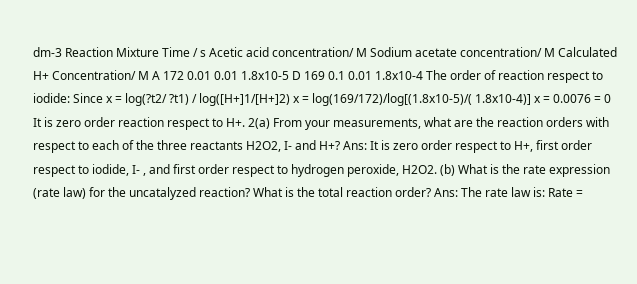dm-3 Reaction Mixture Time / s Acetic acid concentration/ M Sodium acetate concentration/ M Calculated H+ Concentration/ M A 172 0.01 0.01 1.8x10-5 D 169 0.1 0.01 1.8x10-4 The order of reaction respect to iodide: Since x = log(?t2/ ?t1) / log([H+]1/[H+]2) x = log(169/172)/log[(1.8x10-5)/( 1.8x10-4)] x = 0.0076 = 0 It is zero order reaction respect to H+. 2(a) From your measurements, what are the reaction orders with respect to each of the three reactants H2O2, I- and H+? Ans: It is zero order respect to H+, first order respect to iodide, I- , and first order respect to hydrogen peroxide, H2O2. (b) What is the rate expression (rate law) for the uncatalyzed reaction? What is the total reaction order? Ans: The rate law is: Rate =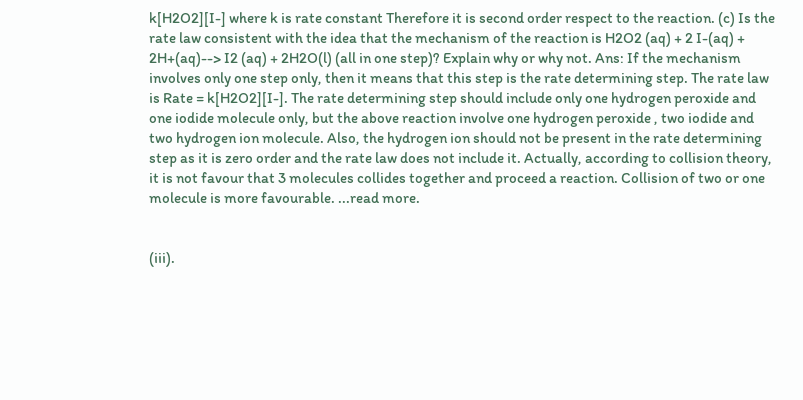k[H2O2][I-] where k is rate constant Therefore it is second order respect to the reaction. (c) Is the rate law consistent with the idea that the mechanism of the reaction is H2O2 (aq) + 2 I-(aq) + 2H+(aq)--> I2 (aq) + 2H2O(l) (all in one step)? Explain why or why not. Ans: If the mechanism involves only one step only, then it means that this step is the rate determining step. The rate law is Rate = k[H2O2][I-]. The rate determining step should include only one hydrogen peroxide and one iodide molecule only, but the above reaction involve one hydrogen peroxide , two iodide and two hydrogen ion molecule. Also, the hydrogen ion should not be present in the rate determining step as it is zero order and the rate law does not include it. Actually, according to collision theory, it is not favour that 3 molecules collides together and proceed a reaction. Collision of two or one molecule is more favourable. ...read more.


(iii).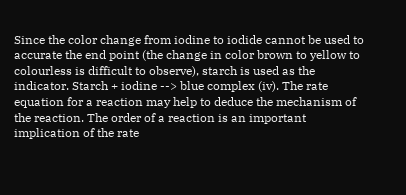Since the color change from iodine to iodide cannot be used to accurate the end point (the change in color brown to yellow to colourless is difficult to observe), starch is used as the indicator. Starch + iodine --> blue complex (iv). The rate equation for a reaction may help to deduce the mechanism of the reaction. The order of a reaction is an important implication of the rate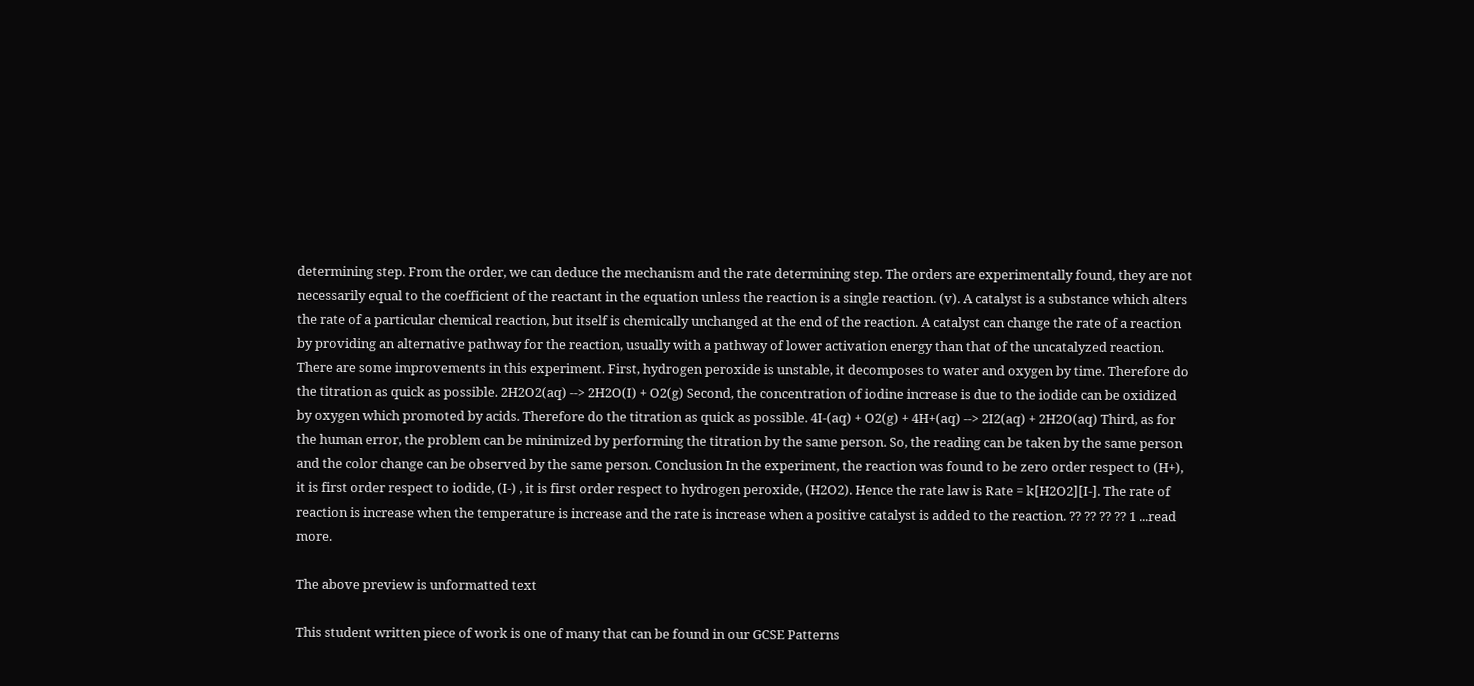determining step. From the order, we can deduce the mechanism and the rate determining step. The orders are experimentally found, they are not necessarily equal to the coefficient of the reactant in the equation unless the reaction is a single reaction. (v). A catalyst is a substance which alters the rate of a particular chemical reaction, but itself is chemically unchanged at the end of the reaction. A catalyst can change the rate of a reaction by providing an alternative pathway for the reaction, usually with a pathway of lower activation energy than that of the uncatalyzed reaction. There are some improvements in this experiment. First, hydrogen peroxide is unstable, it decomposes to water and oxygen by time. Therefore do the titration as quick as possible. 2H2O2(aq) --> 2H2O(I) + O2(g) Second, the concentration of iodine increase is due to the iodide can be oxidized by oxygen which promoted by acids. Therefore do the titration as quick as possible. 4I-(aq) + O2(g) + 4H+(aq) --> 2I2(aq) + 2H2O(aq) Third, as for the human error, the problem can be minimized by performing the titration by the same person. So, the reading can be taken by the same person and the color change can be observed by the same person. Conclusion In the experiment, the reaction was found to be zero order respect to (H+), it is first order respect to iodide, (I-) , it is first order respect to hydrogen peroxide, (H2O2). Hence the rate law is Rate = k[H2O2][I-]. The rate of reaction is increase when the temperature is increase and the rate is increase when a positive catalyst is added to the reaction. ?? ?? ?? ?? 1 ...read more.

The above preview is unformatted text

This student written piece of work is one of many that can be found in our GCSE Patterns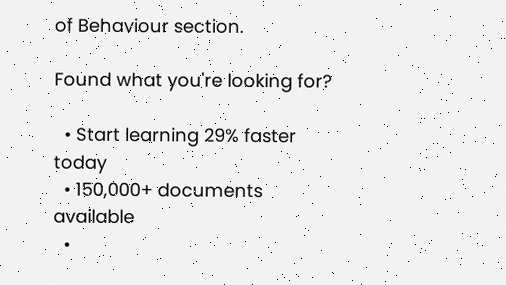of Behaviour section.

Found what you're looking for?

  • Start learning 29% faster today
  • 150,000+ documents available
  •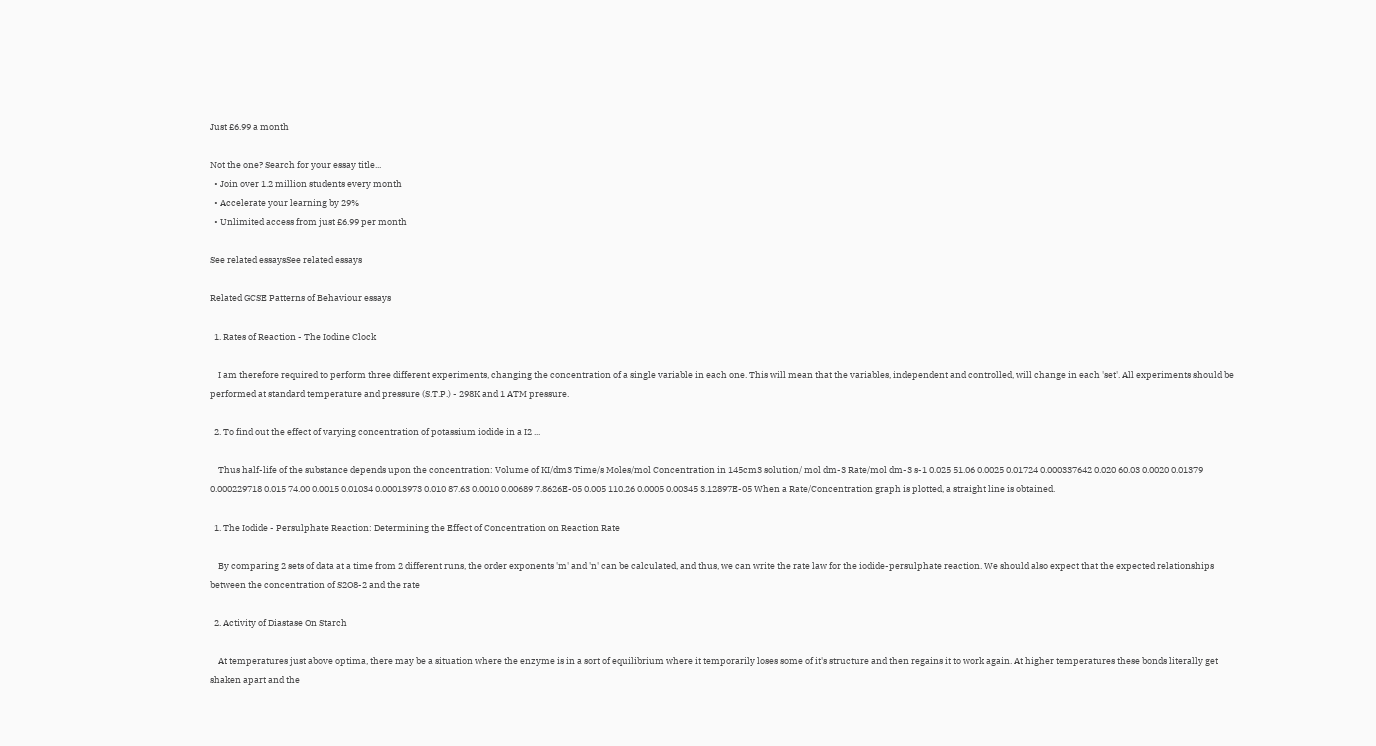Just £6.99 a month

Not the one? Search for your essay title...
  • Join over 1.2 million students every month
  • Accelerate your learning by 29%
  • Unlimited access from just £6.99 per month

See related essaysSee related essays

Related GCSE Patterns of Behaviour essays

  1. Rates of Reaction - The Iodine Clock

    I am therefore required to perform three different experiments, changing the concentration of a single variable in each one. This will mean that the variables, independent and controlled, will change in each 'set'. All experiments should be performed at standard temperature and pressure (S.T.P.) - 298K and 1 ATM pressure.

  2. To find out the effect of varying concentration of potassium iodide in a I2 ...

    Thus half-life of the substance depends upon the concentration: Volume of KI/dm3 Time/s Moles/mol Concentration in 145cm3 solution/ mol dm-3 Rate/mol dm-3 s-1 0.025 51.06 0.0025 0.01724 0.000337642 0.020 60.03 0.0020 0.01379 0.000229718 0.015 74.00 0.0015 0.01034 0.00013973 0.010 87.63 0.0010 0.00689 7.8626E-05 0.005 110.26 0.0005 0.00345 3.12897E-05 When a Rate/Concentration graph is plotted, a straight line is obtained.

  1. The Iodide - Persulphate Reaction: Determining the Effect of Concentration on Reaction Rate

    By comparing 2 sets of data at a time from 2 different runs, the order exponents 'm' and 'n' can be calculated, and thus, we can write the rate law for the iodide-persulphate reaction. We should also expect that the expected relationships between the concentration of S2O8-2 and the rate

  2. Activity of Diastase On Starch

    At temperatures just above optima, there may be a situation where the enzyme is in a sort of equilibrium where it temporarily loses some of it's structure and then regains it to work again. At higher temperatures these bonds literally get shaken apart and the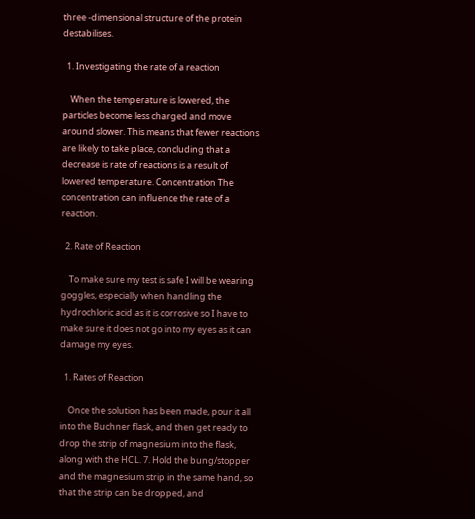three -dimensional structure of the protein destabilises.

  1. Investigating the rate of a reaction

    When the temperature is lowered, the particles become less charged and move around slower. This means that fewer reactions are likely to take place, concluding that a decrease is rate of reactions is a result of lowered temperature. Concentration The concentration can influence the rate of a reaction.

  2. Rate of Reaction

    To make sure my test is safe I will be wearing goggles, especially when handling the hydrochloric acid as it is corrosive so I have to make sure it does not go into my eyes as it can damage my eyes.

  1. Rates of Reaction

    Once the solution has been made, pour it all into the Buchner flask, and then get ready to drop the strip of magnesium into the flask, along with the HCL. 7. Hold the bung/stopper and the magnesium strip in the same hand, so that the strip can be dropped, and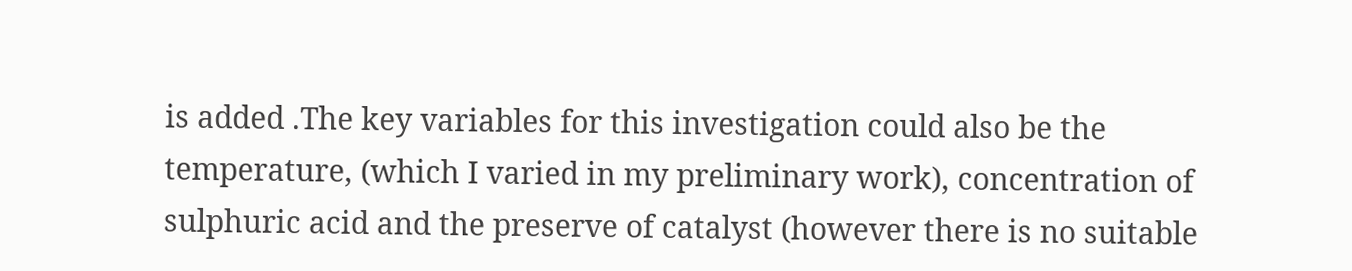is added .The key variables for this investigation could also be the temperature, (which I varied in my preliminary work), concentration of sulphuric acid and the preserve of catalyst (however there is no suitable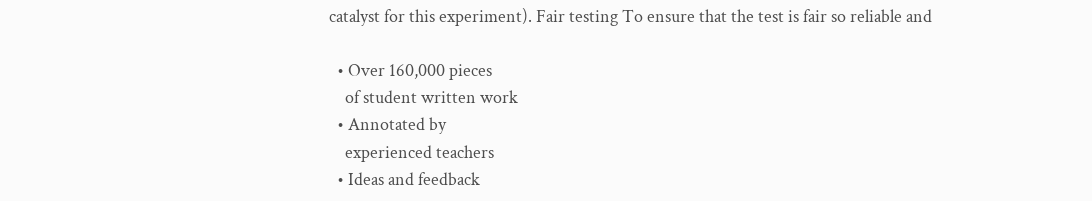catalyst for this experiment). Fair testing To ensure that the test is fair so reliable and

  • Over 160,000 pieces
    of student written work
  • Annotated by
    experienced teachers
  • Ideas and feedback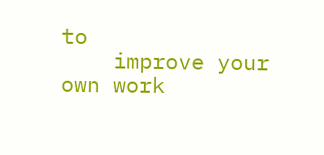to
    improve your own work